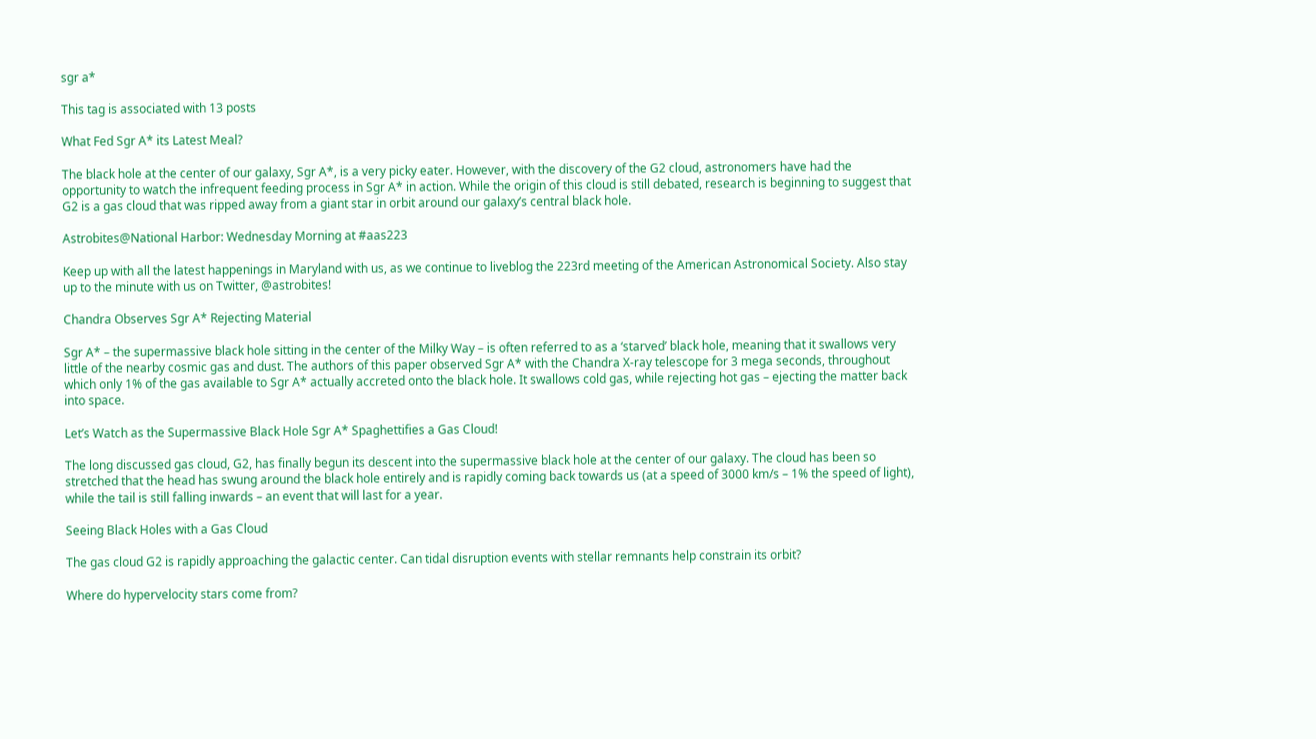sgr a*

This tag is associated with 13 posts

What Fed Sgr A* its Latest Meal?

The black hole at the center of our galaxy, Sgr A*, is a very picky eater. However, with the discovery of the G2 cloud, astronomers have had the opportunity to watch the infrequent feeding process in Sgr A* in action. While the origin of this cloud is still debated, research is beginning to suggest that G2 is a gas cloud that was ripped away from a giant star in orbit around our galaxy’s central black hole.

Astrobites@National Harbor: Wednesday Morning at #aas223

Keep up with all the latest happenings in Maryland with us, as we continue to liveblog the 223rd meeting of the American Astronomical Society. Also stay up to the minute with us on Twitter, @astrobites!

Chandra Observes Sgr A* Rejecting Material

Sgr A* – the supermassive black hole sitting in the center of the Milky Way – is often referred to as a ‘starved’ black hole, meaning that it swallows very little of the nearby cosmic gas and dust. The authors of this paper observed Sgr A* with the Chandra X-ray telescope for 3 mega seconds, throughout which only 1% of the gas available to Sgr A* actually accreted onto the black hole. It swallows cold gas, while rejecting hot gas – ejecting the matter back into space.

Let’s Watch as the Supermassive Black Hole Sgr A* Spaghettifies a Gas Cloud!

The long discussed gas cloud, G2, has finally begun its descent into the supermassive black hole at the center of our galaxy. The cloud has been so stretched that the head has swung around the black hole entirely and is rapidly coming back towards us (at a speed of 3000 km/s – 1% the speed of light), while the tail is still falling inwards – an event that will last for a year.

Seeing Black Holes with a Gas Cloud

The gas cloud G2 is rapidly approaching the galactic center. Can tidal disruption events with stellar remnants help constrain its orbit?

Where do hypervelocity stars come from?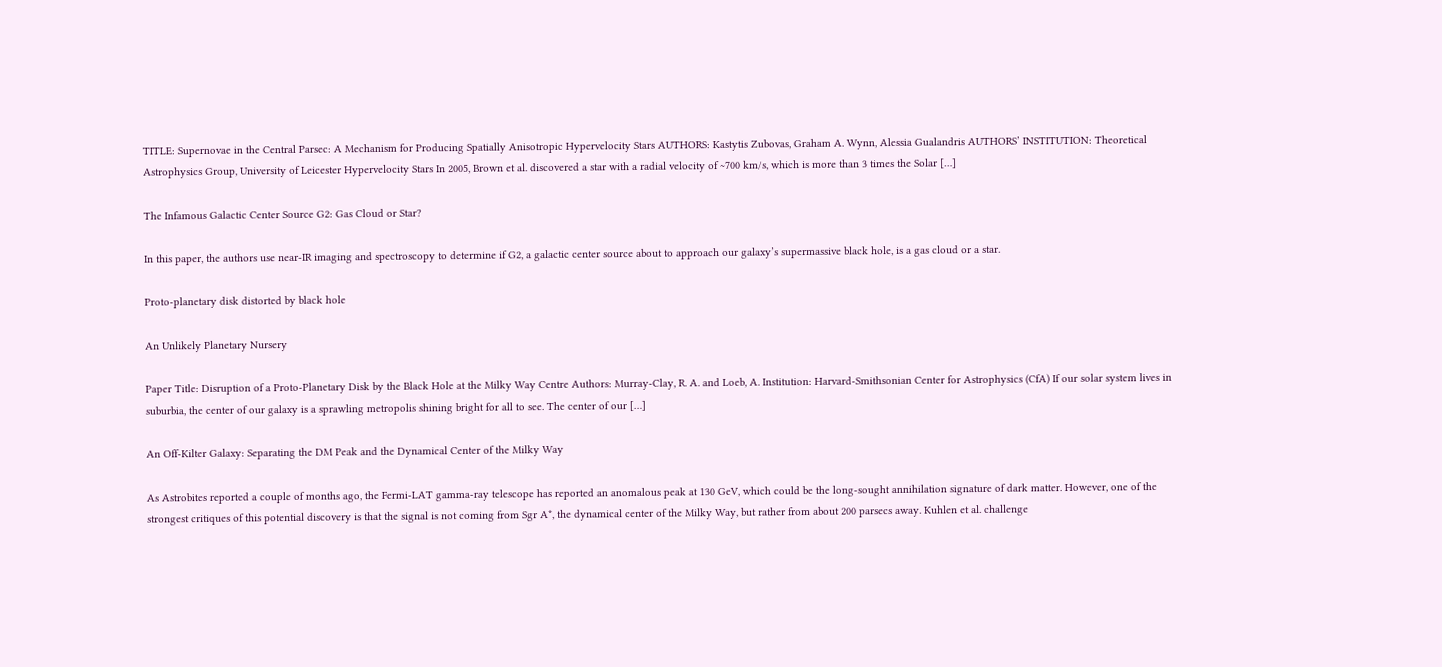TITLE: Supernovae in the Central Parsec: A Mechanism for Producing Spatially Anisotropic Hypervelocity Stars AUTHORS: Kastytis Zubovas, Graham A. Wynn, Alessia Gualandris AUTHORS’ INSTITUTION: Theoretical Astrophysics Group, University of Leicester Hypervelocity Stars In 2005, Brown et al. discovered a star with a radial velocity of ~700 km/s, which is more than 3 times the Solar […]

The Infamous Galactic Center Source G2: Gas Cloud or Star?

In this paper, the authors use near-IR imaging and spectroscopy to determine if G2, a galactic center source about to approach our galaxy’s supermassive black hole, is a gas cloud or a star.

Proto-planetary disk distorted by black hole

An Unlikely Planetary Nursery

Paper Title: Disruption of a Proto-Planetary Disk by the Black Hole at the Milky Way Centre Authors: Murray-Clay, R. A. and Loeb, A. Institution: Harvard-Smithsonian Center for Astrophysics (CfA) If our solar system lives in suburbia, the center of our galaxy is a sprawling metropolis shining bright for all to see. The center of our […]

An Off-Kilter Galaxy: Separating the DM Peak and the Dynamical Center of the Milky Way

As Astrobites reported a couple of months ago, the Fermi-LAT gamma-ray telescope has reported an anomalous peak at 130 GeV, which could be the long-sought annihilation signature of dark matter. However, one of the strongest critiques of this potential discovery is that the signal is not coming from Sgr A*, the dynamical center of the Milky Way, but rather from about 200 parsecs away. Kuhlen et al. challenge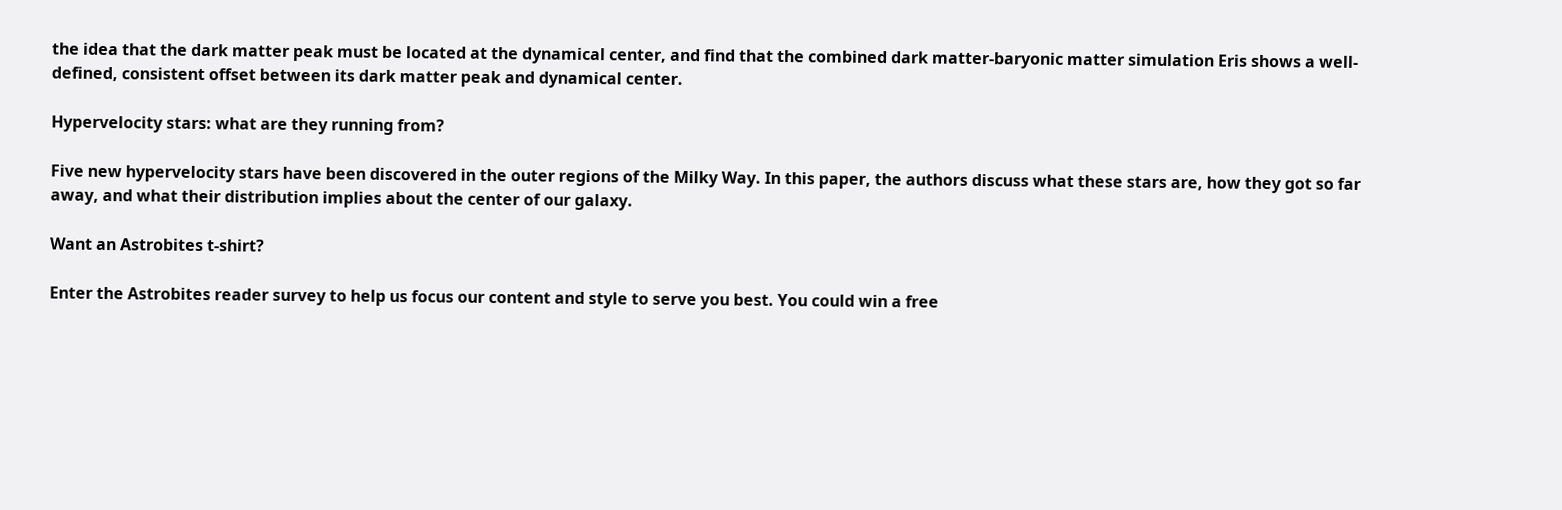the idea that the dark matter peak must be located at the dynamical center, and find that the combined dark matter-baryonic matter simulation Eris shows a well-defined, consistent offset between its dark matter peak and dynamical center.

Hypervelocity stars: what are they running from?

Five new hypervelocity stars have been discovered in the outer regions of the Milky Way. In this paper, the authors discuss what these stars are, how they got so far away, and what their distribution implies about the center of our galaxy.

Want an Astrobites t-shirt?

Enter the Astrobites reader survey to help us focus our content and style to serve you best. You could win a free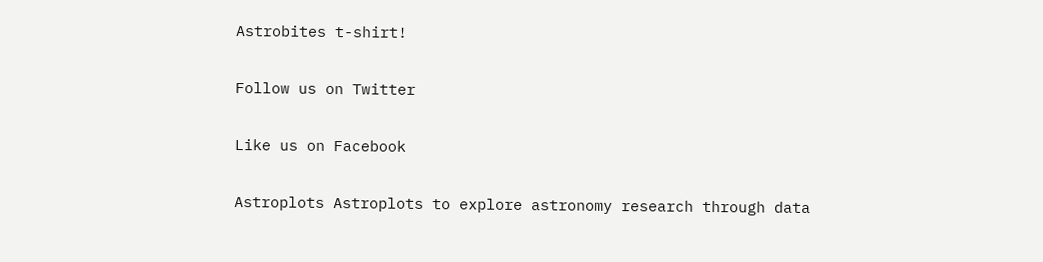Astrobites t-shirt!

Follow us on Twitter

Like us on Facebook

Astroplots Astroplots to explore astronomy research through data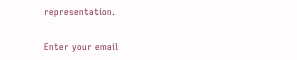representation.


Enter your email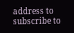address to subscribe to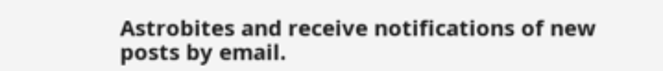Astrobites and receive notifications of new posts by email.